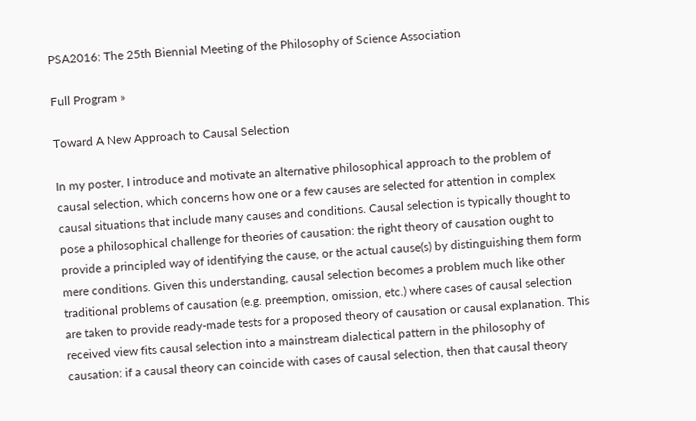PSA2016: The 25th Biennial Meeting of the Philosophy of Science Association

Full Program »

Toward A New Approach to Causal Selection

In my poster, I introduce and motivate an alternative philosophical approach to the problem of causal selection, which concerns how one or a few causes are selected for attention in complex causal situations that include many causes and conditions. Causal selection is typically thought to pose a philosophical challenge for theories of causation: the right theory of causation ought to provide a principled way of identifying the cause, or the actual cause(s) by distinguishing them form mere conditions. Given this understanding, causal selection becomes a problem much like other traditional problems of causation (e.g. preemption, omission, etc.) where cases of causal selection are taken to provide ready-made tests for a proposed theory of causation or causal explanation. This received view fits causal selection into a mainstream dialectical pattern in the philosophy of causation: if a causal theory can coincide with cases of causal selection, then that causal theory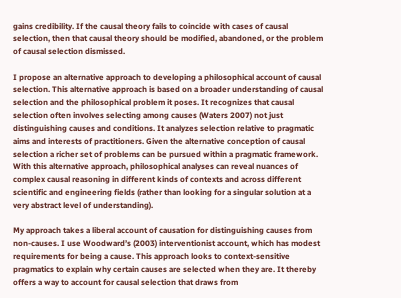gains credibility. If the causal theory fails to coincide with cases of causal selection, then that causal theory should be modified, abandoned, or the problem of causal selection dismissed.

I propose an alternative approach to developing a philosophical account of causal selection. This alternative approach is based on a broader understanding of causal selection and the philosophical problem it poses. It recognizes that causal selection often involves selecting among causes (Waters 2007) not just distinguishing causes and conditions. It analyzes selection relative to pragmatic aims and interests of practitioners. Given the alternative conception of causal selection a richer set of problems can be pursued within a pragmatic framework. With this alternative approach, philosophical analyses can reveal nuances of complex causal reasoning in different kinds of contexts and across different scientific and engineering fields (rather than looking for a singular solution at a very abstract level of understanding).

My approach takes a liberal account of causation for distinguishing causes from non-causes. I use Woodward’s (2003) interventionist account, which has modest requirements for being a cause. This approach looks to context-sensitive pragmatics to explain why certain causes are selected when they are. It thereby offers a way to account for causal selection that draws from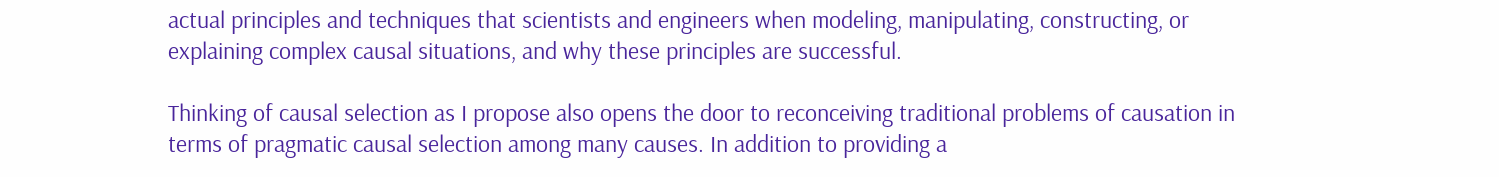actual principles and techniques that scientists and engineers when modeling, manipulating, constructing, or explaining complex causal situations, and why these principles are successful.

Thinking of causal selection as I propose also opens the door to reconceiving traditional problems of causation in terms of pragmatic causal selection among many causes. In addition to providing a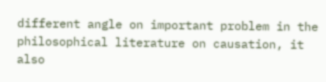different angle on important problem in the philosophical literature on causation, it also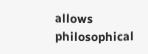allows philosophical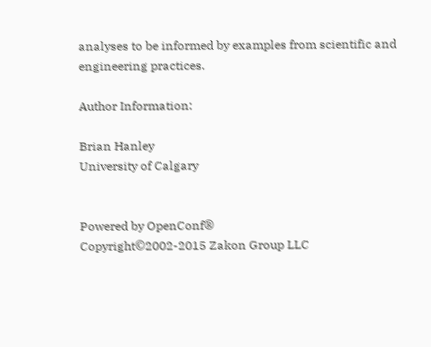analyses to be informed by examples from scientific and engineering practices.

Author Information:

Brian Hanley
University of Calgary


Powered by OpenConf®
Copyright©2002-2015 Zakon Group LLC